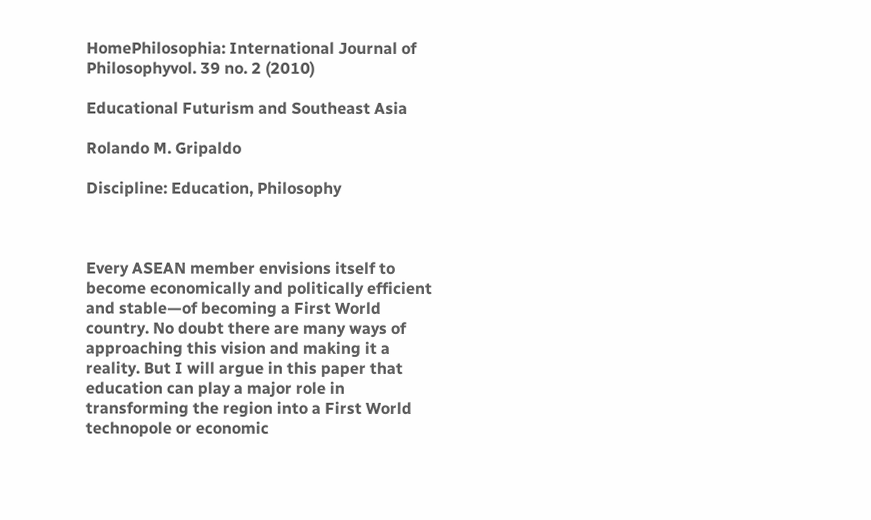HomePhilosophia: International Journal of Philosophyvol. 39 no. 2 (2010)

Educational Futurism and Southeast Asia

Rolando M. Gripaldo

Discipline: Education, Philosophy



Every ASEAN member envisions itself to become economically and politically efficient and stable—of becoming a First World country. No doubt there are many ways of approaching this vision and making it a reality. But I will argue in this paper that education can play a major role in transforming the region into a First World technopole or economic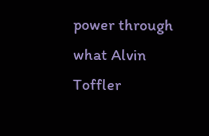power through what Alvin Toffler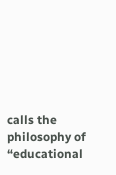calls the philosophy of “educational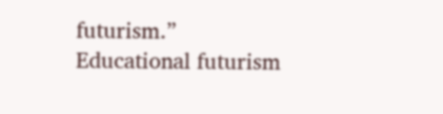futurism.” Educational futurism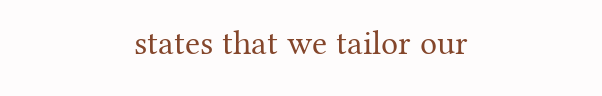states that we tailor our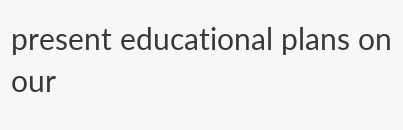present educational plans on our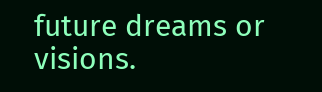future dreams or visions.